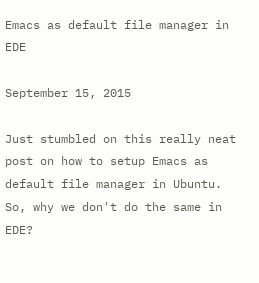Emacs as default file manager in EDE

September 15, 2015

Just stumbled on this really neat post on how to setup Emacs as default file manager in Ubuntu. So, why we don't do the same in EDE?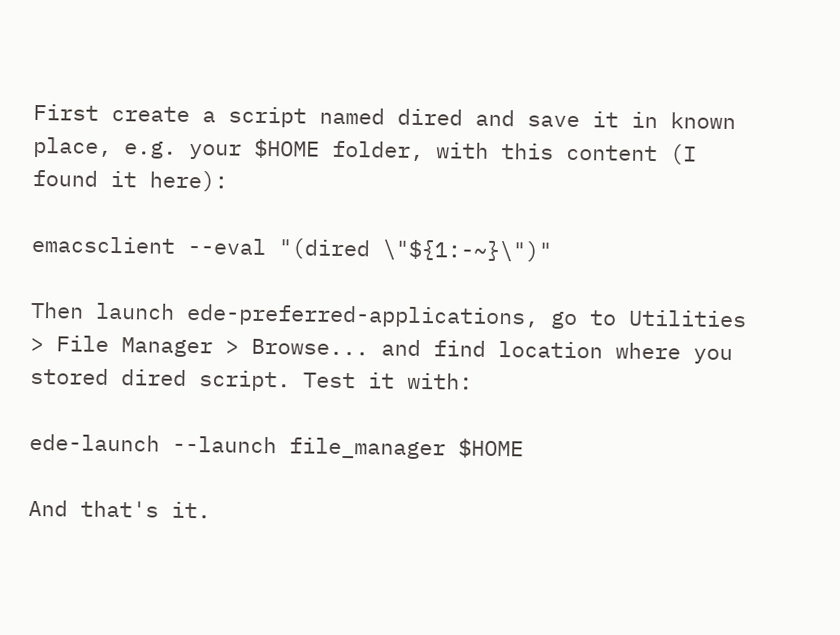First create a script named dired and save it in known place, e.g. your $HOME folder, with this content (I found it here):

emacsclient --eval "(dired \"${1:-~}\")"

Then launch ede-preferred-applications, go to Utilities > File Manager > Browse... and find location where you stored dired script. Test it with:

ede-launch --launch file_manager $HOME

And that's it.